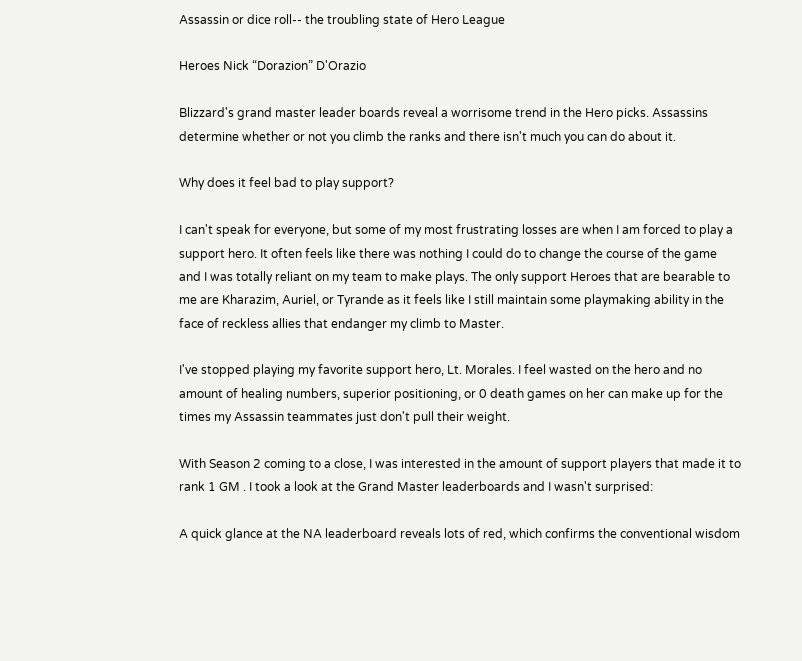Assassin or dice roll-- the troubling state of Hero League

Heroes Nick “Dorazion” D'Orazio

Blizzard's grand master leader boards reveal a worrisome trend in the Hero picks. Assassins determine whether or not you climb the ranks and there isn't much you can do about it.

Why does it feel bad to play support?

I can't speak for everyone, but some of my most frustrating losses are when I am forced to play a support hero. It often feels like there was nothing I could do to change the course of the game and I was totally reliant on my team to make plays. The only support Heroes that are bearable to me are Kharazim, Auriel, or Tyrande as it feels like I still maintain some playmaking ability in the face of reckless allies that endanger my climb to Master.

I've stopped playing my favorite support hero, Lt. Morales. I feel wasted on the hero and no amount of healing numbers, superior positioning, or 0 death games on her can make up for the times my Assassin teammates just don't pull their weight.

With Season 2 coming to a close, I was interested in the amount of support players that made it to rank 1 GM . I took a look at the Grand Master leaderboards and I wasn't surprised:

A quick glance at the NA leaderboard reveals lots of red, which confirms the conventional wisdom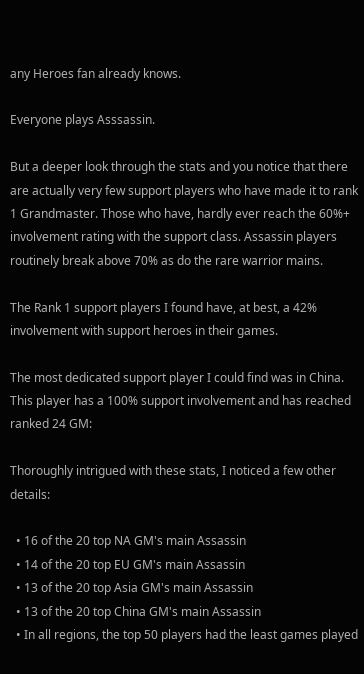any Heroes fan already knows.

Everyone plays Asssassin.

But a deeper look through the stats and you notice that there are actually very few support players who have made it to rank 1 Grandmaster. Those who have, hardly ever reach the 60%+ involvement rating with the support class. Assassin players routinely break above 70% as do the rare warrior mains.

The Rank 1 support players I found have, at best, a 42% involvement with support heroes in their games.

The most dedicated support player I could find was in China. This player has a 100% support involvement and has reached ranked 24 GM:

Thoroughly intrigued with these stats, I noticed a few other details:

  • 16 of the 20 top NA GM's main Assassin
  • 14 of the 20 top EU GM's main Assassin
  • 13 of the 20 top Asia GM's main Assassin
  • 13 of the 20 top China GM's main Assassin
  • In all regions, the top 50 players had the least games played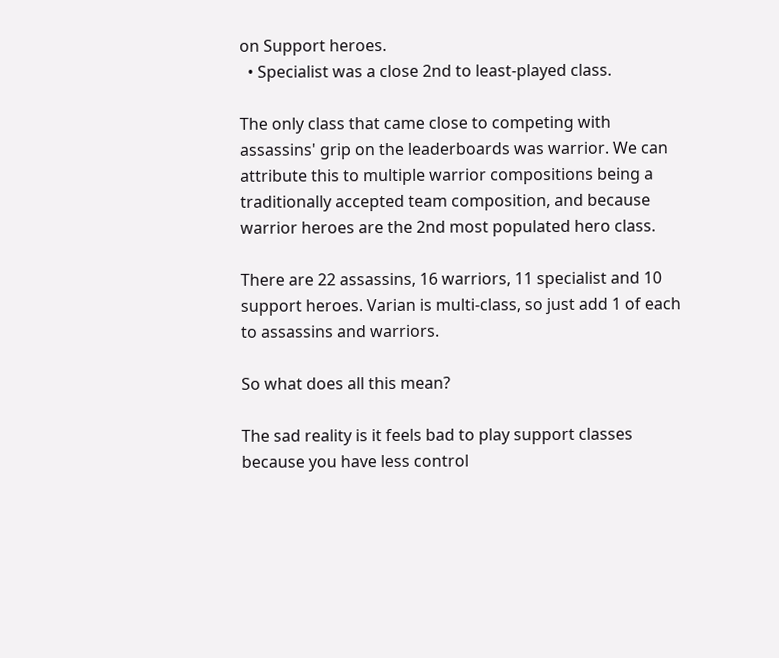on Support heroes.
  • Specialist was a close 2nd to least-played class.

The only class that came close to competing with assassins' grip on the leaderboards was warrior. We can attribute this to multiple warrior compositions being a traditionally accepted team composition, and because warrior heroes are the 2nd most populated hero class.

There are 22 assassins, 16 warriors, 11 specialist and 10 support heroes. Varian is multi-class, so just add 1 of each to assassins and warriors.

So what does all this mean?

The sad reality is it feels bad to play support classes because you have less control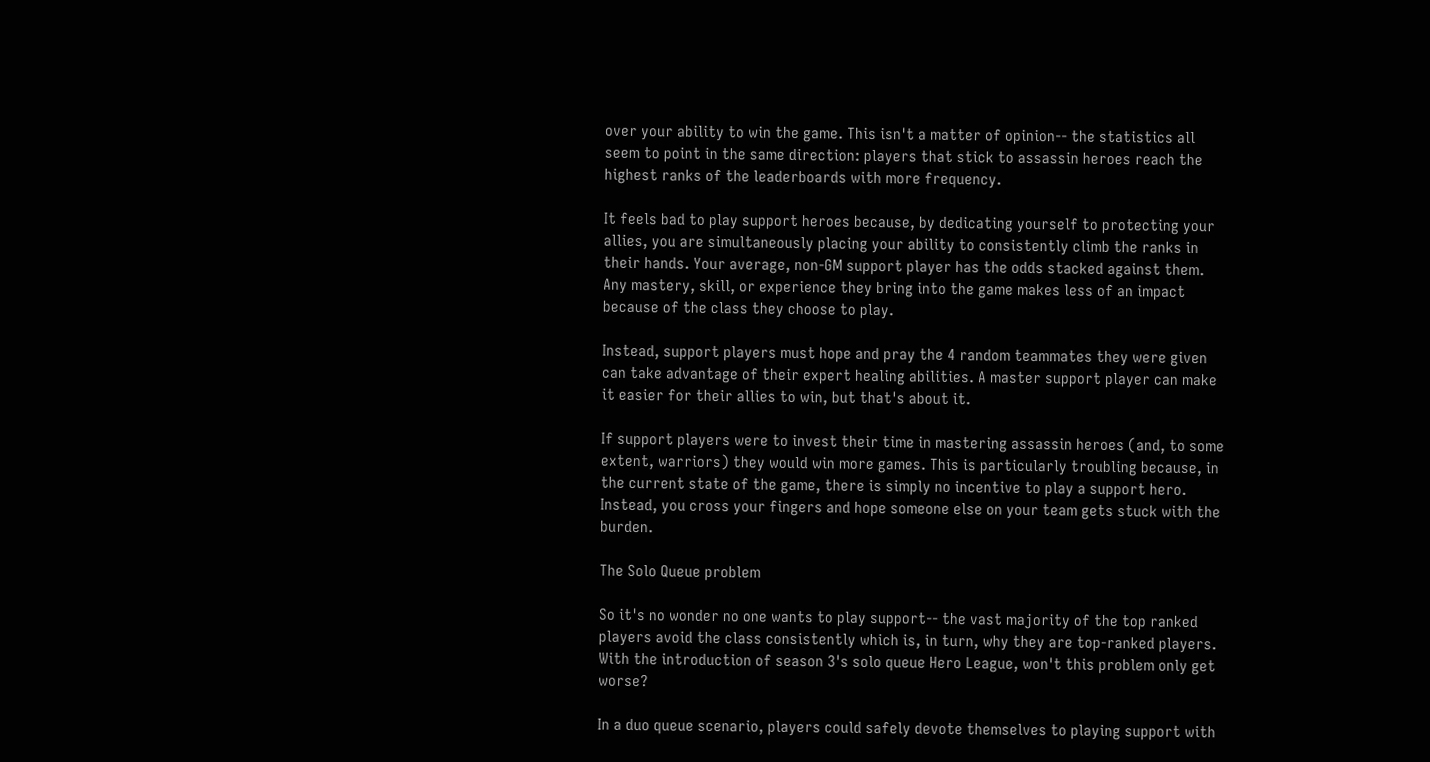over your ability to win the game. This isn't a matter of opinion-- the statistics all seem to point in the same direction: players that stick to assassin heroes reach the highest ranks of the leaderboards with more frequency.

It feels bad to play support heroes because, by dedicating yourself to protecting your allies, you are simultaneously placing your ability to consistently climb the ranks in their hands. Your average, non-GM support player has the odds stacked against them. Any mastery, skill, or experience they bring into the game makes less of an impact because of the class they choose to play.

Instead, support players must hope and pray the 4 random teammates they were given can take advantage of their expert healing abilities. A master support player can make it easier for their allies to win, but that's about it.

If support players were to invest their time in mastering assassin heroes (and, to some extent, warriors) they would win more games. This is particularly troubling because, in the current state of the game, there is simply no incentive to play a support hero. Instead, you cross your fingers and hope someone else on your team gets stuck with the burden.

The Solo Queue problem

So it's no wonder no one wants to play support-- the vast majority of the top ranked players avoid the class consistently which is, in turn, why they are top-ranked players. With the introduction of season 3's solo queue Hero League, won't this problem only get worse?

In a duo queue scenario, players could safely devote themselves to playing support with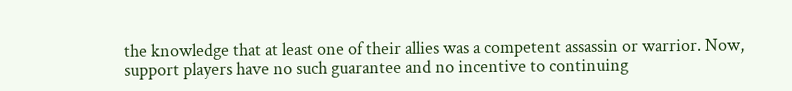the knowledge that at least one of their allies was a competent assassin or warrior. Now, support players have no such guarantee and no incentive to continuing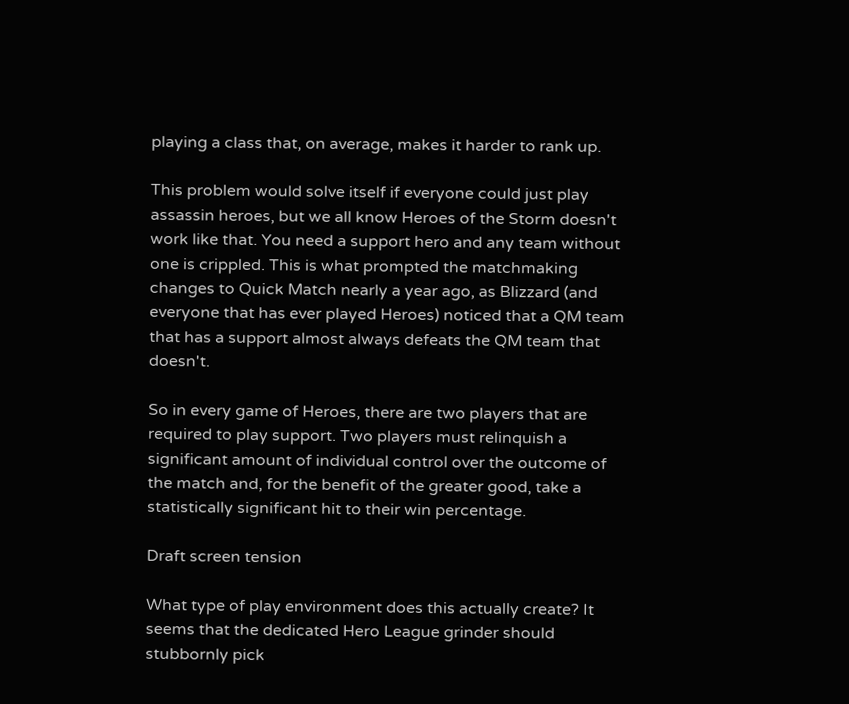playing a class that, on average, makes it harder to rank up.

This problem would solve itself if everyone could just play assassin heroes, but we all know Heroes of the Storm doesn't work like that. You need a support hero and any team without one is crippled. This is what prompted the matchmaking changes to Quick Match nearly a year ago, as Blizzard (and everyone that has ever played Heroes) noticed that a QM team that has a support almost always defeats the QM team that doesn't.

So in every game of Heroes, there are two players that are required to play support. Two players must relinquish a significant amount of individual control over the outcome of the match and, for the benefit of the greater good, take a statistically significant hit to their win percentage.

Draft screen tension

What type of play environment does this actually create? It seems that the dedicated Hero League grinder should stubbornly pick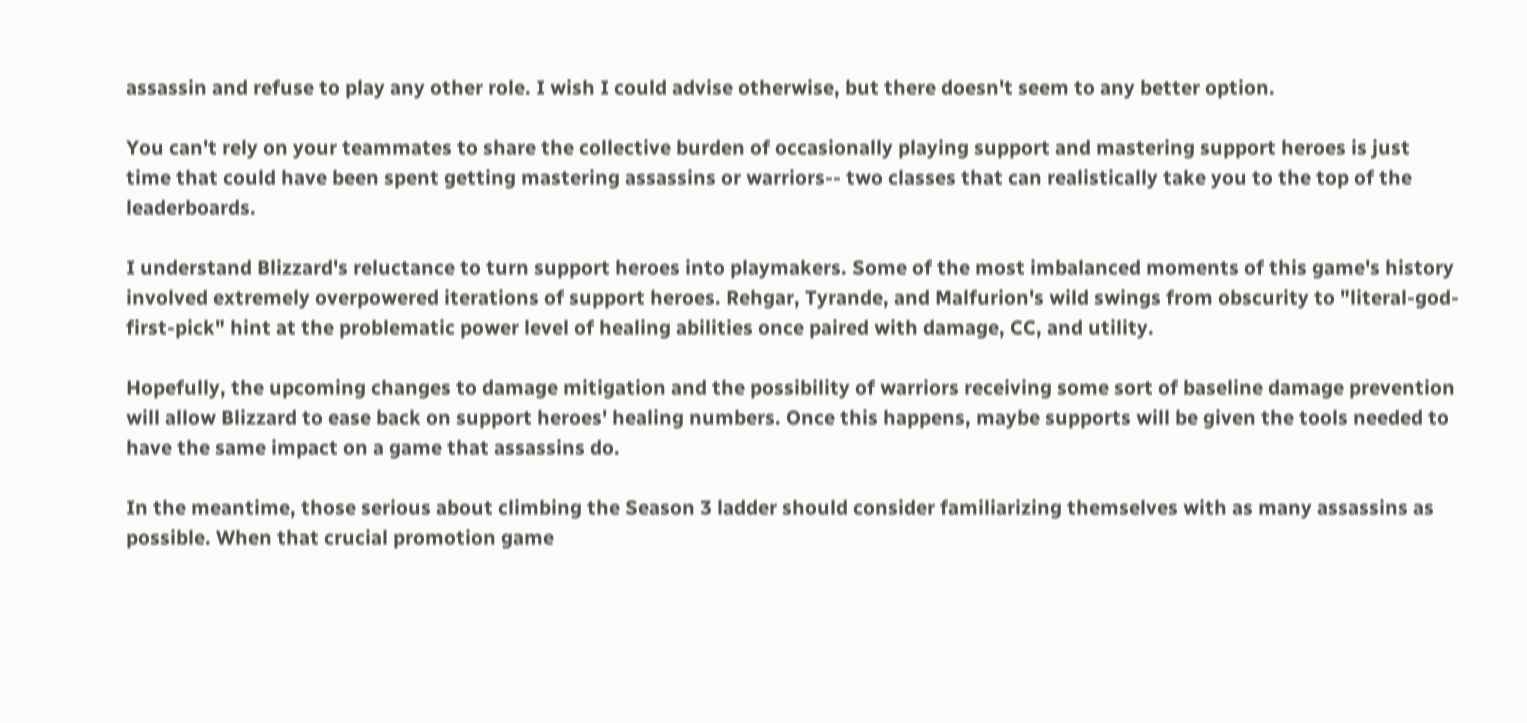assassin and refuse to play any other role. I wish I could advise otherwise, but there doesn't seem to any better option.

You can't rely on your teammates to share the collective burden of occasionally playing support and mastering support heroes is just time that could have been spent getting mastering assassins or warriors-- two classes that can realistically take you to the top of the leaderboards.

I understand Blizzard's reluctance to turn support heroes into playmakers. Some of the most imbalanced moments of this game's history involved extremely overpowered iterations of support heroes. Rehgar, Tyrande, and Malfurion's wild swings from obscurity to "literal-god-first-pick" hint at the problematic power level of healing abilities once paired with damage, CC, and utility.

Hopefully, the upcoming changes to damage mitigation and the possibility of warriors receiving some sort of baseline damage prevention will allow Blizzard to ease back on support heroes' healing numbers. Once this happens, maybe supports will be given the tools needed to have the same impact on a game that assassins do.

In the meantime, those serious about climbing the Season 3 ladder should consider familiarizing themselves with as many assassins as possible. When that crucial promotion game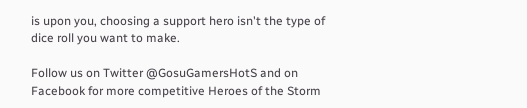is upon you, choosing a support hero isn't the type of dice roll you want to make.

Follow us on Twitter @GosuGamersHotS and on Facebook for more competitive Heroes of the Storm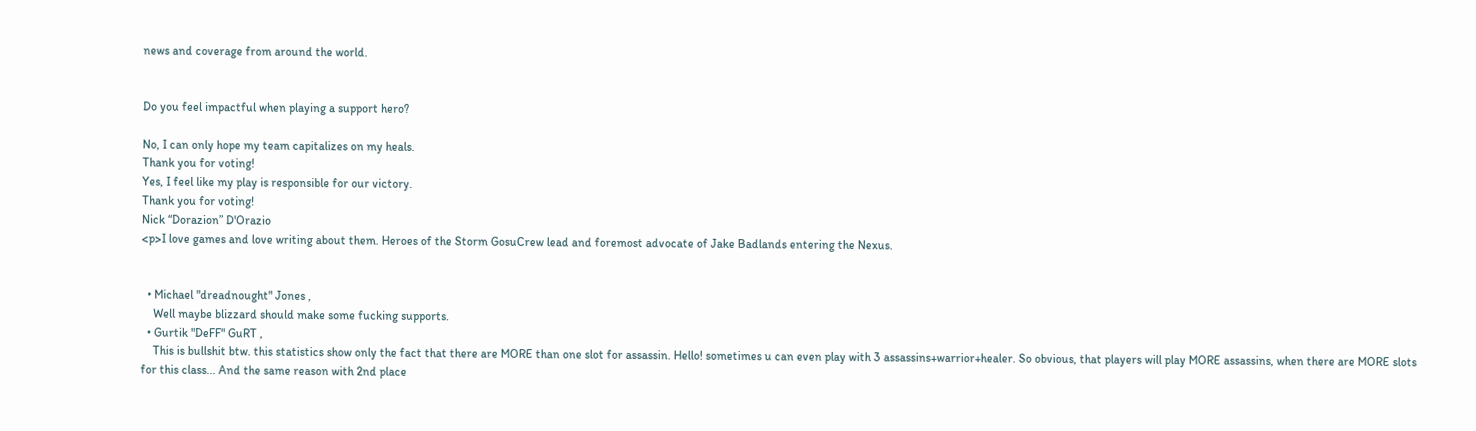news and coverage from around the world.


Do you feel impactful when playing a support hero?

No, I can only hope my team capitalizes on my heals.
Thank you for voting!
Yes, I feel like my play is responsible for our victory.
Thank you for voting!
Nick “Dorazion” D'Orazio
<p>I love games and love writing about them. Heroes of the Storm GosuCrew lead and foremost advocate of Jake Badlands entering the Nexus.


  • Michael "dreadnought" Jones ,
    Well maybe blizzard should make some fucking supports.
  • Gurtik "DeFF" GuRT ,
    This is bullshit btw. this statistics show only the fact that there are MORE than one slot for assassin. Hello! sometimes u can even play with 3 assassins+warrior+healer. So obvious, that players will play MORE assassins, when there are MORE slots for this class... And the same reason with 2nd place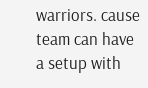warriors. cause team can have a setup with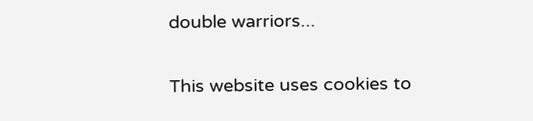double warriors...


This website uses cookies to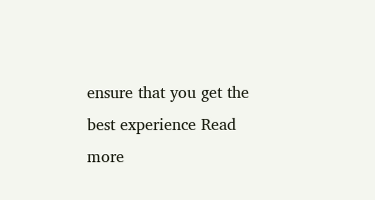ensure that you get the best experience Read more